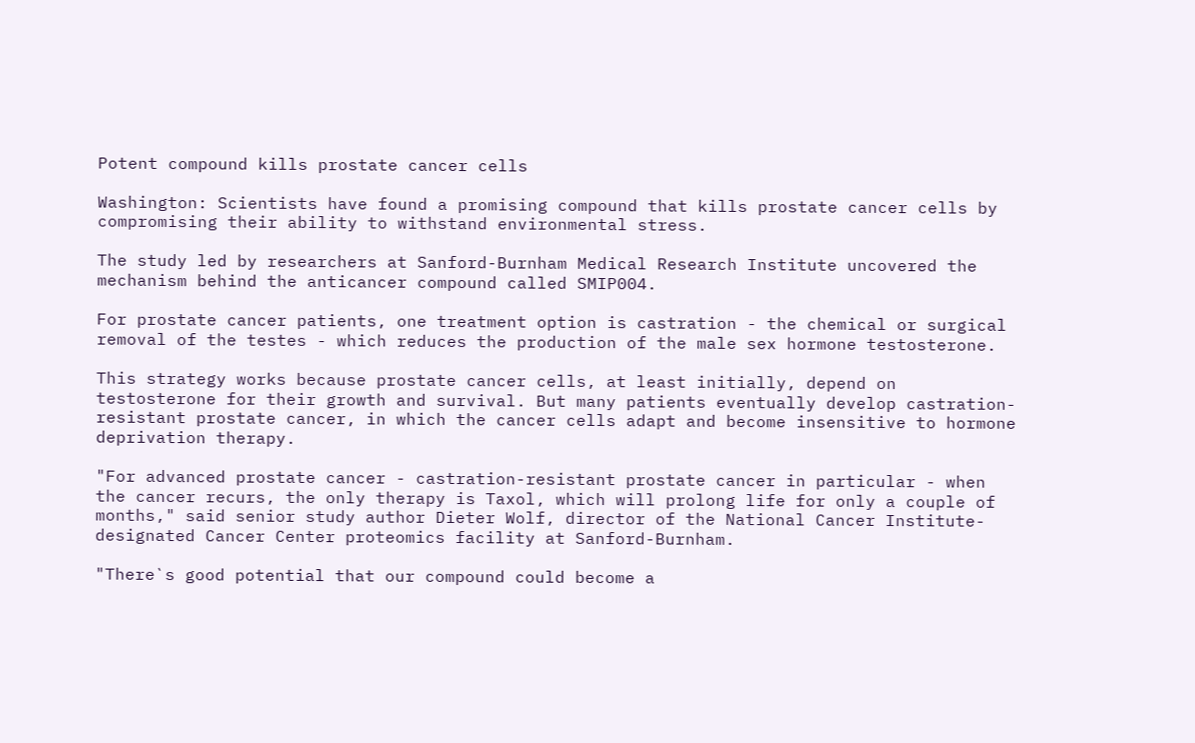Potent compound kills prostate cancer cells

Washington: Scientists have found a promising compound that kills prostate cancer cells by compromising their ability to withstand environmental stress.

The study led by researchers at Sanford-Burnham Medical Research Institute uncovered the mechanism behind the anticancer compound called SMIP004.

For prostate cancer patients, one treatment option is castration - the chemical or surgical removal of the testes - which reduces the production of the male sex hormone testosterone.

This strategy works because prostate cancer cells, at least initially, depend on testosterone for their growth and survival. But many patients eventually develop castration-resistant prostate cancer, in which the cancer cells adapt and become insensitive to hormone deprivation therapy.

"For advanced prostate cancer - castration-resistant prostate cancer in particular - when the cancer recurs, the only therapy is Taxol, which will prolong life for only a couple of months," said senior study author Dieter Wolf, director of the National Cancer Institute-designated Cancer Center proteomics facility at Sanford-Burnham.

"There`s good potential that our compound could become a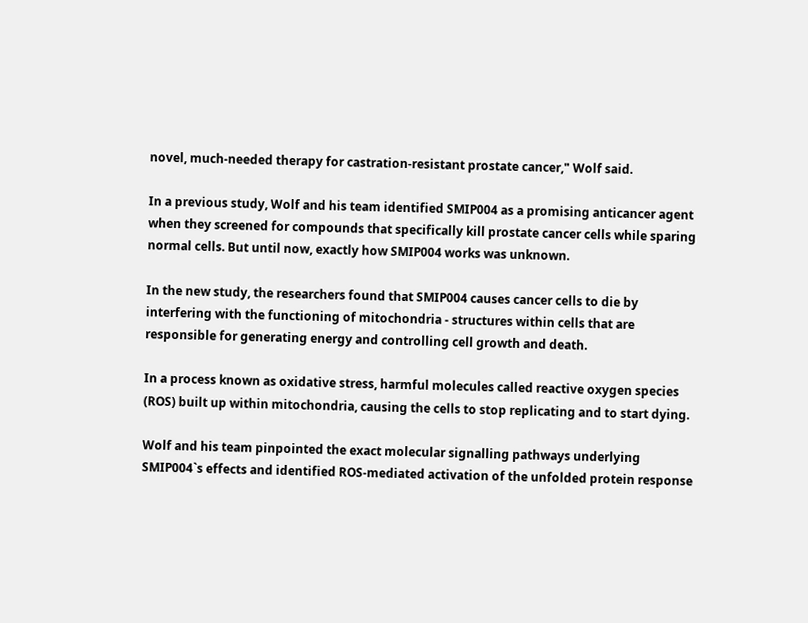novel, much-needed therapy for castration-resistant prostate cancer," Wolf said.

In a previous study, Wolf and his team identified SMIP004 as a promising anticancer agent when they screened for compounds that specifically kill prostate cancer cells while sparing normal cells. But until now, exactly how SMIP004 works was unknown.

In the new study, the researchers found that SMIP004 causes cancer cells to die by interfering with the functioning of mitochondria - structures within cells that are responsible for generating energy and controlling cell growth and death.

In a process known as oxidative stress, harmful molecules called reactive oxygen species (ROS) built up within mitochondria, causing the cells to stop replicating and to start dying.

Wolf and his team pinpointed the exact molecular signalling pathways underlying SMIP004`s effects and identified ROS-mediated activation of the unfolded protein response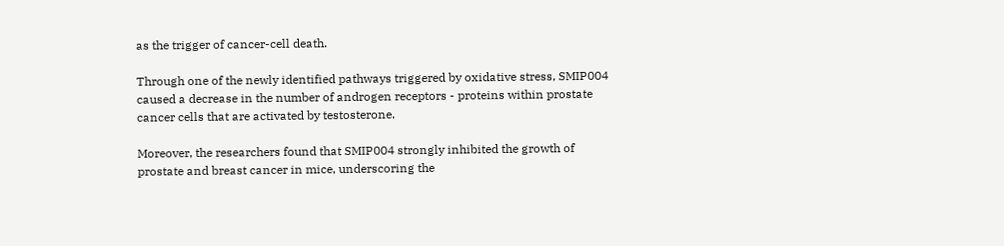as the trigger of cancer-cell death.

Through one of the newly identified pathways triggered by oxidative stress, SMIP004 caused a decrease in the number of androgen receptors - proteins within prostate cancer cells that are activated by testosterone.

Moreover, the researchers found that SMIP004 strongly inhibited the growth of prostate and breast cancer in mice, underscoring the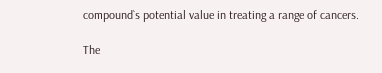compound`s potential value in treating a range of cancers.

The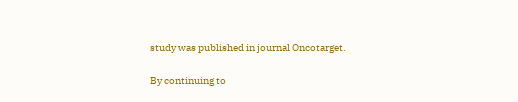study was published in journal Oncotarget.


By continuing to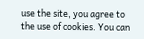use the site, you agree to the use of cookies. You can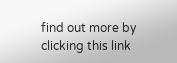find out more by clicking this link